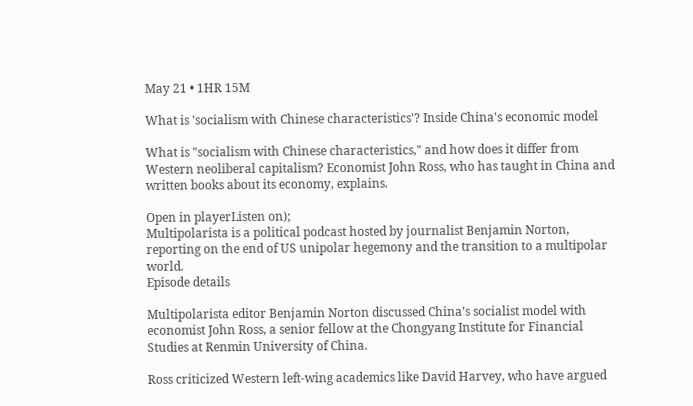May 21 • 1HR 15M

What is 'socialism with Chinese characteristics'? Inside China's economic model

What is "socialism with Chinese characteristics," and how does it differ from Western neoliberal capitalism? Economist John Ross, who has taught in China and written books about its economy, explains.

Open in playerListen on);
Multipolarista is a political podcast hosted by journalist Benjamin Norton, reporting on the end of US unipolar hegemony and the transition to a multipolar world.
Episode details

Multipolarista editor Benjamin Norton discussed China’s socialist model with economist John Ross, a senior fellow at the Chongyang Institute for Financial Studies at Renmin University of China.

Ross criticized Western left-wing academics like David Harvey, who have argued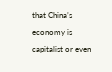that China’s economy is capitalist or even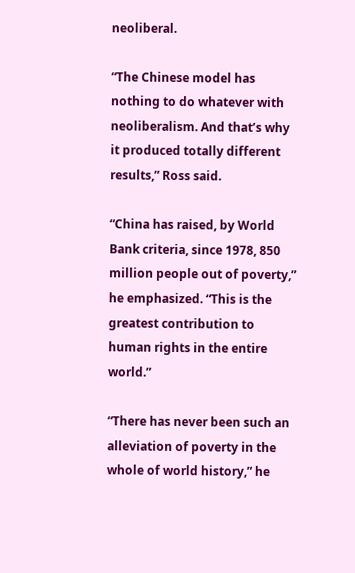neoliberal.

“The Chinese model has nothing to do whatever with neoliberalism. And that’s why it produced totally different results,” Ross said.

“China has raised, by World Bank criteria, since 1978, 850 million people out of poverty,” he emphasized. “This is the greatest contribution to human rights in the entire world.”

“There has never been such an alleviation of poverty in the whole of world history,” he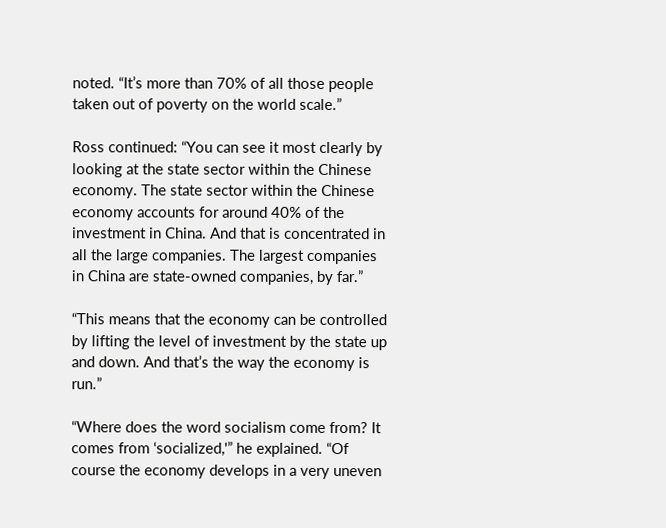noted. “It’s more than 70% of all those people taken out of poverty on the world scale.”

Ross continued: “You can see it most clearly by looking at the state sector within the Chinese economy. The state sector within the Chinese economy accounts for around 40% of the investment in China. And that is concentrated in all the large companies. The largest companies in China are state-owned companies, by far.”

“This means that the economy can be controlled by lifting the level of investment by the state up and down. And that’s the way the economy is run.”

“Where does the word socialism come from? It comes from ‘socialized,'” he explained. “Of course the economy develops in a very uneven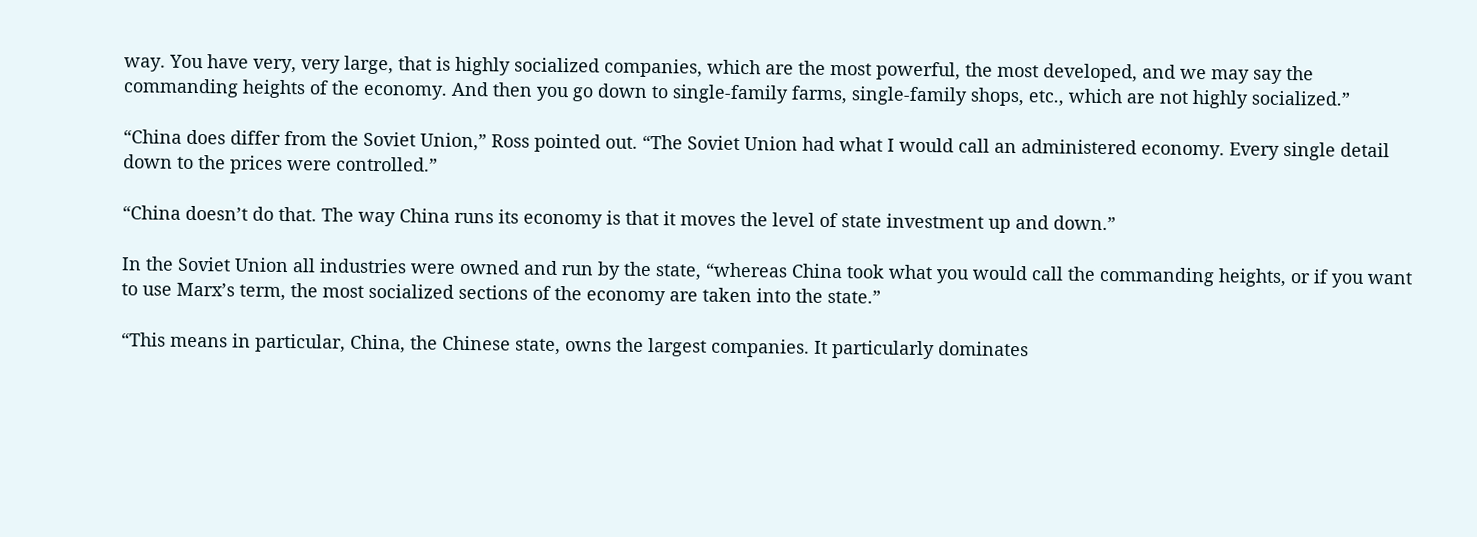way. You have very, very large, that is highly socialized companies, which are the most powerful, the most developed, and we may say the commanding heights of the economy. And then you go down to single-family farms, single-family shops, etc., which are not highly socialized.”

“China does differ from the Soviet Union,” Ross pointed out. “The Soviet Union had what I would call an administered economy. Every single detail down to the prices were controlled.”

“China doesn’t do that. The way China runs its economy is that it moves the level of state investment up and down.”

In the Soviet Union all industries were owned and run by the state, “whereas China took what you would call the commanding heights, or if you want to use Marx’s term, the most socialized sections of the economy are taken into the state.”

“This means in particular, China, the Chinese state, owns the largest companies. It particularly dominates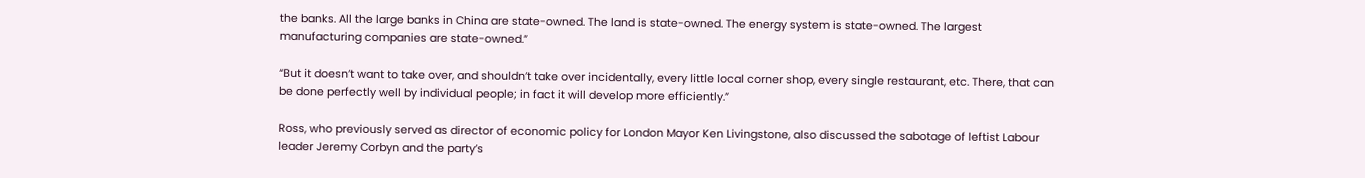the banks. All the large banks in China are state-owned. The land is state-owned. The energy system is state-owned. The largest manufacturing companies are state-owned.”

“But it doesn’t want to take over, and shouldn’t take over incidentally, every little local corner shop, every single restaurant, etc. There, that can be done perfectly well by individual people; in fact it will develop more efficiently.”

Ross, who previously served as director of economic policy for London Mayor Ken Livingstone, also discussed the sabotage of leftist Labour leader Jeremy Corbyn and the party’s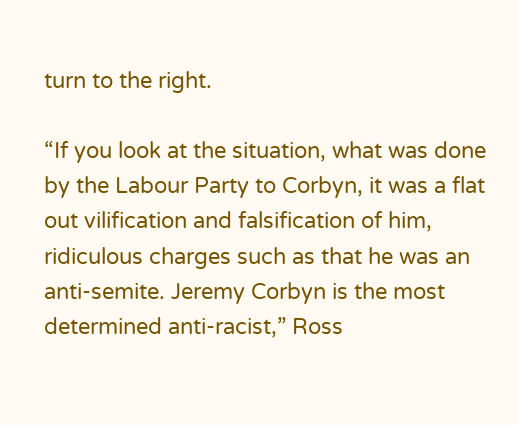turn to the right.

“If you look at the situation, what was done by the Labour Party to Corbyn, it was a flat out vilification and falsification of him, ridiculous charges such as that he was an anti-semite. Jeremy Corbyn is the most determined anti-racist,” Ross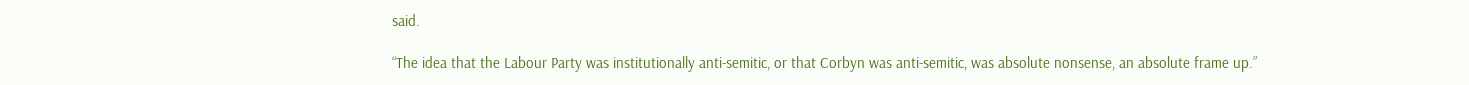said.

“The idea that the Labour Party was institutionally anti-semitic, or that Corbyn was anti-semitic, was absolute nonsense, an absolute frame up.”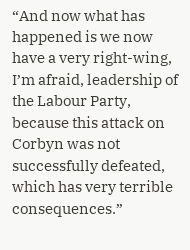“And now what has happened is we now have a very right-wing, I’m afraid, leadership of the Labour Party, because this attack on Corbyn was not successfully defeated, which has very terrible consequences.”